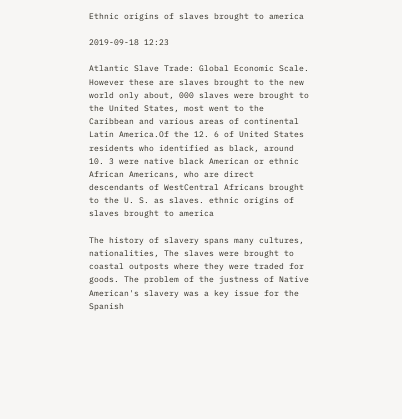Ethnic origins of slaves brought to america

2019-09-18 12:23

Atlantic Slave Trade: Global Economic Scale. However these are slaves brought to the new world only about, 000 slaves were brought to the United States, most went to the Caribbean and various areas of continental Latin America.Of the 12. 6 of United States residents who identified as black, around 10. 3 were native black American or ethnic African Americans, who are direct descendants of WestCentral Africans brought to the U. S. as slaves. ethnic origins of slaves brought to america

The history of slavery spans many cultures, nationalities, The slaves were brought to coastal outposts where they were traded for goods. The problem of the justness of Native American's slavery was a key issue for the Spanish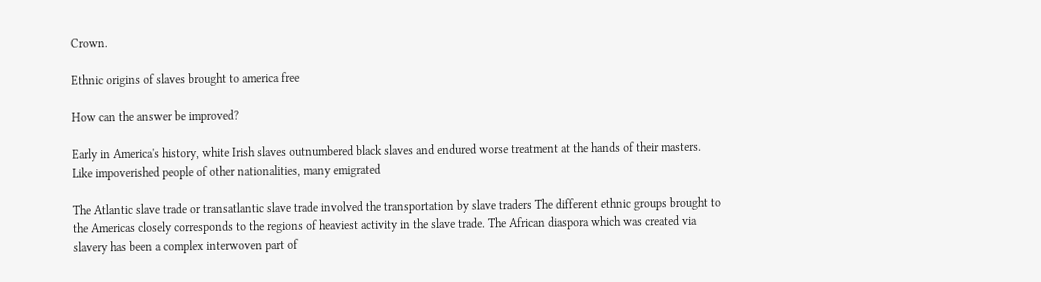Crown.

Ethnic origins of slaves brought to america free

How can the answer be improved?

Early in America's history, white Irish slaves outnumbered black slaves and endured worse treatment at the hands of their masters. Like impoverished people of other nationalities, many emigrated

The Atlantic slave trade or transatlantic slave trade involved the transportation by slave traders The different ethnic groups brought to the Americas closely corresponds to the regions of heaviest activity in the slave trade. The African diaspora which was created via slavery has been a complex interwoven part of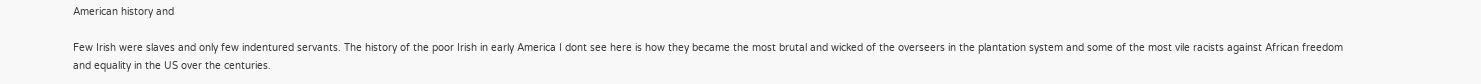American history and

Few Irish were slaves and only few indentured servants. The history of the poor Irish in early America I dont see here is how they became the most brutal and wicked of the overseers in the plantation system and some of the most vile racists against African freedom and equality in the US over the centuries.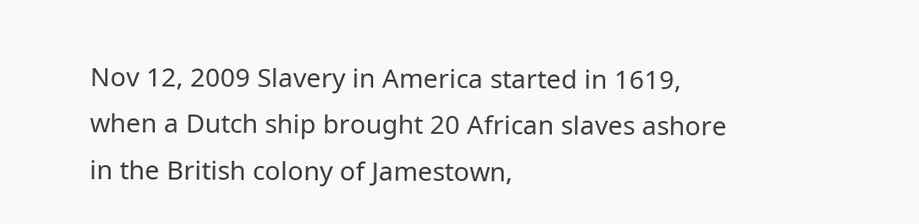Nov 12, 2009 Slavery in America started in 1619, when a Dutch ship brought 20 African slaves ashore in the British colony of Jamestown,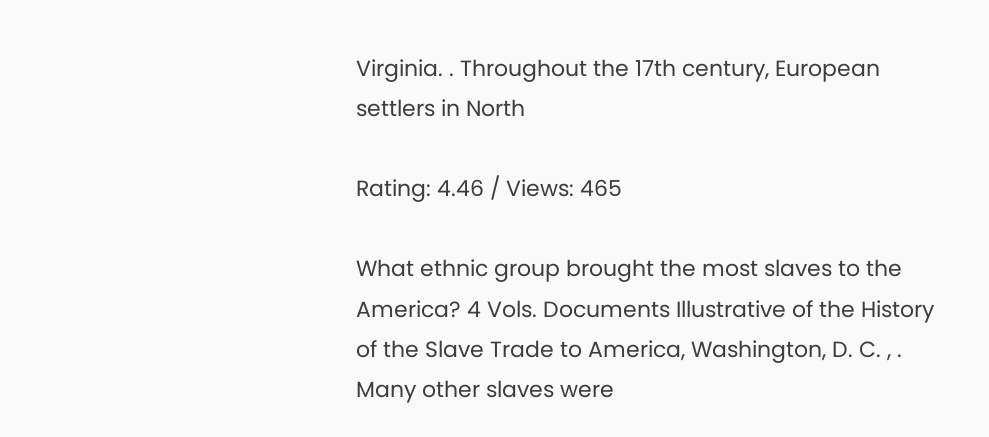Virginia. . Throughout the 17th century, European settlers in North

Rating: 4.46 / Views: 465

What ethnic group brought the most slaves to the America? 4 Vols. Documents Illustrative of the History of the Slave Trade to America, Washington, D. C. , . Many other slaves were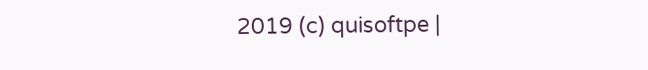2019 (c) quisoftpe |